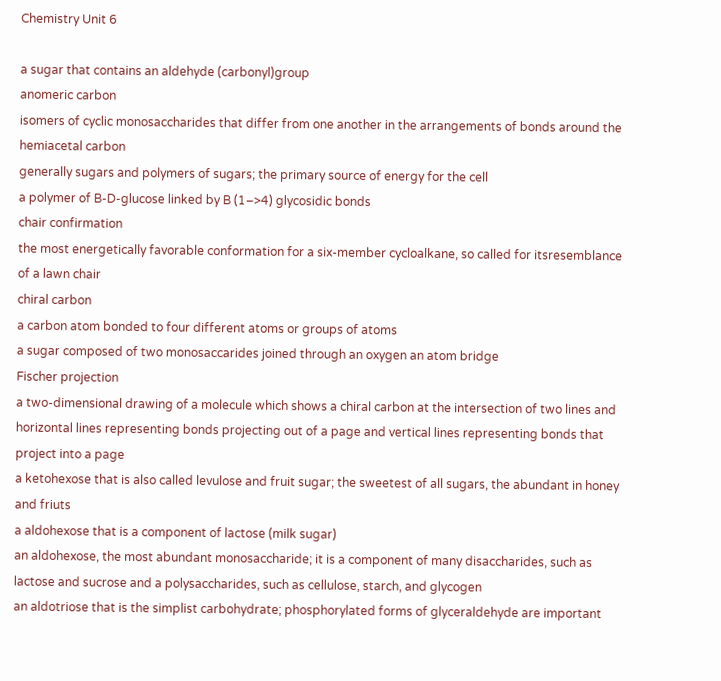Chemistry Unit 6

a sugar that contains an aldehyde (carbonyl)group
anomeric carbon
isomers of cyclic monosaccharides that differ from one another in the arrangements of bonds around the hemiacetal carbon
generally sugars and polymers of sugars; the primary source of energy for the cell
a polymer of B-D-glucose linked by B (1–>4) glycosidic bonds
chair confirmation
the most energetically favorable conformation for a six-member cycloalkane, so called for itsresemblance of a lawn chair
chiral carbon
a carbon atom bonded to four different atoms or groups of atoms
a sugar composed of two monosaccarides joined through an oxygen an atom bridge
Fischer projection
a two-dimensional drawing of a molecule which shows a chiral carbon at the intersection of two lines and horizontal lines representing bonds projecting out of a page and vertical lines representing bonds that project into a page
a ketohexose that is also called levulose and fruit sugar; the sweetest of all sugars, the abundant in honey and friuts
a aldohexose that is a component of lactose (milk sugar)
an aldohexose, the most abundant monosaccharide; it is a component of many disaccharides, such as lactose and sucrose and a polysaccharides, such as cellulose, starch, and glycogen
an aldotriose that is the simplist carbohydrate; phosphorylated forms of glyceraldehyde are important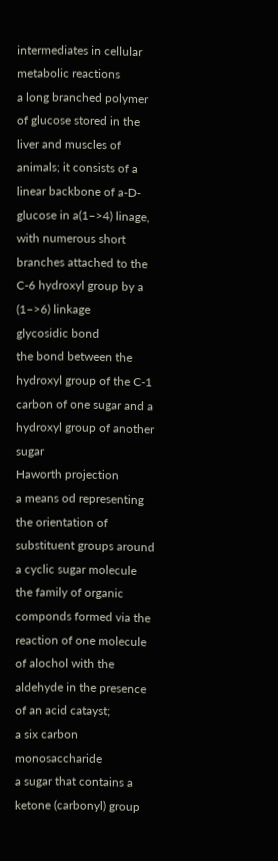intermediates in cellular metabolic reactions
a long branched polymer of glucose stored in the liver and muscles of animals; it consists of a linear backbone of a-D-glucose in a(1–>4) linage, with numerous short branches attached to the C-6 hydroxyl group by a (1–>6) linkage
glycosidic bond
the bond between the hydroxyl group of the C-1 carbon of one sugar and a hydroxyl group of another sugar
Haworth projection
a means od representing the orientation of substituent groups around a cyclic sugar molecule
the family of organic componds formed via the reaction of one molecule of alochol with the aldehyde in the presence of an acid catayst;
a six carbon monosaccharide
a sugar that contains a ketone (carbonyl) group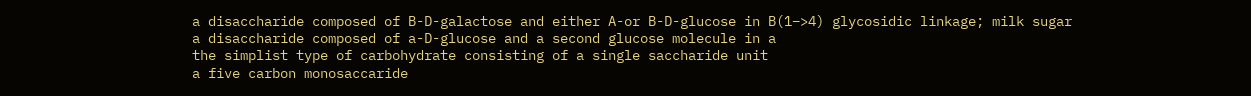a disaccharide composed of B-D-galactose and either A-or B-D-glucose in B(1–>4) glycosidic linkage; milk sugar
a disaccharide composed of a-D-glucose and a second glucose molecule in a
the simplist type of carbohydrate consisting of a single saccharide unit
a five carbon monosaccaride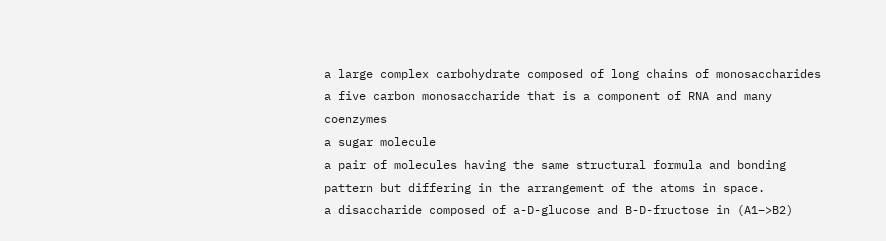a large complex carbohydrate composed of long chains of monosaccharides
a five carbon monosaccharide that is a component of RNA and many coenzymes
a sugar molecule
a pair of molecules having the same structural formula and bonding pattern but differing in the arrangement of the atoms in space.
a disaccharide composed of a-D-glucose and B-D-fructose in (A1–>B2)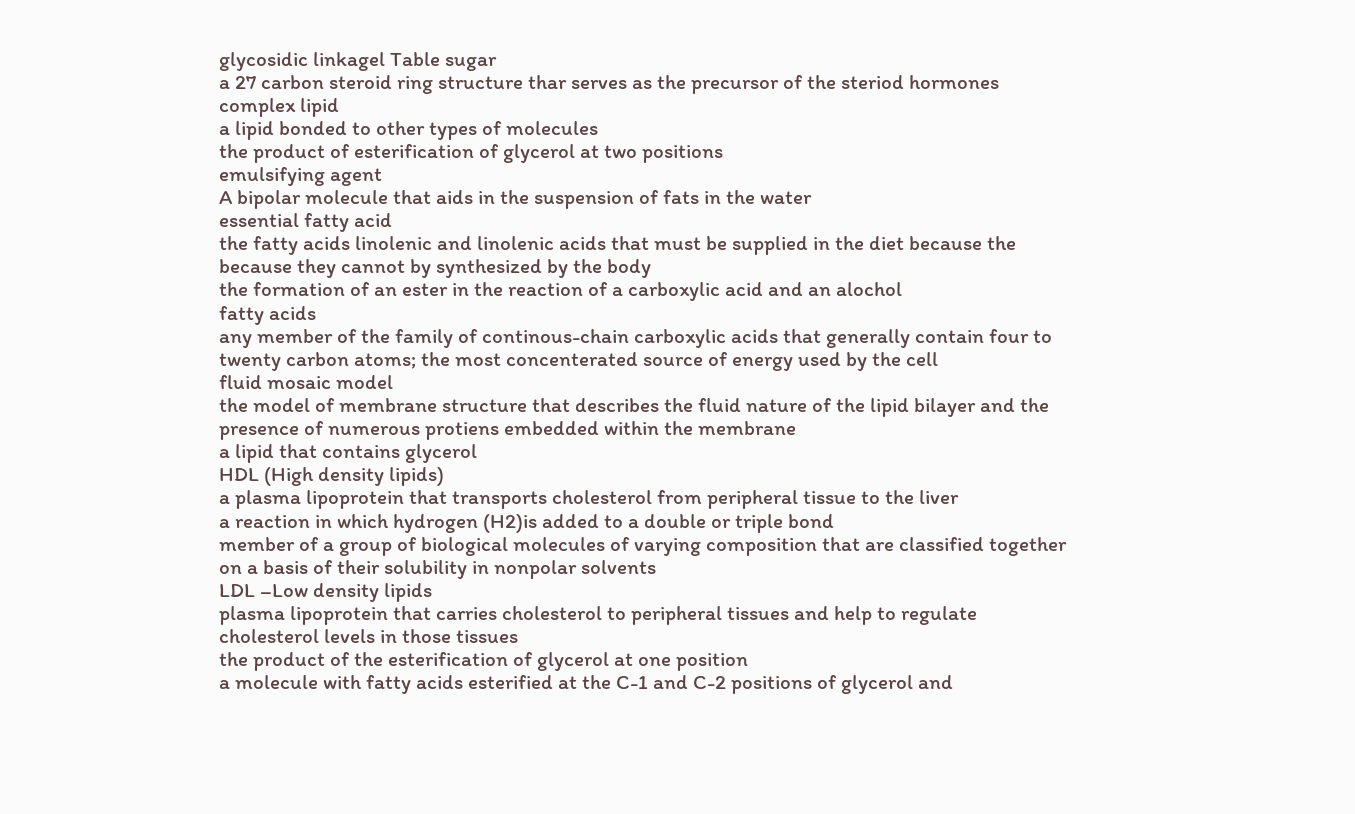glycosidic linkagel Table sugar
a 27 carbon steroid ring structure thar serves as the precursor of the steriod hormones
complex lipid
a lipid bonded to other types of molecules
the product of esterification of glycerol at two positions
emulsifying agent
A bipolar molecule that aids in the suspension of fats in the water
essential fatty acid
the fatty acids linolenic and linolenic acids that must be supplied in the diet because the because they cannot by synthesized by the body
the formation of an ester in the reaction of a carboxylic acid and an alochol
fatty acids
any member of the family of continous-chain carboxylic acids that generally contain four to twenty carbon atoms; the most concenterated source of energy used by the cell
fluid mosaic model
the model of membrane structure that describes the fluid nature of the lipid bilayer and the presence of numerous protiens embedded within the membrane
a lipid that contains glycerol
HDL (High density lipids)
a plasma lipoprotein that transports cholesterol from peripheral tissue to the liver
a reaction in which hydrogen (H2)is added to a double or triple bond
member of a group of biological molecules of varying composition that are classified together on a basis of their solubility in nonpolar solvents
LDL –Low density lipids
plasma lipoprotein that carries cholesterol to peripheral tissues and help to regulate cholesterol levels in those tissues
the product of the esterification of glycerol at one position
a molecule with fatty acids esterified at the C-1 and C-2 positions of glycerol and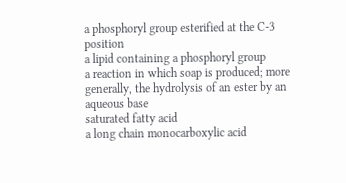a phosphoryl group esterified at the C-3 position
a lipid containing a phosphoryl group
a reaction in which soap is produced; more generally, the hydrolysis of an ester by an aqueous base
saturated fatty acid
a long chain monocarboxylic acid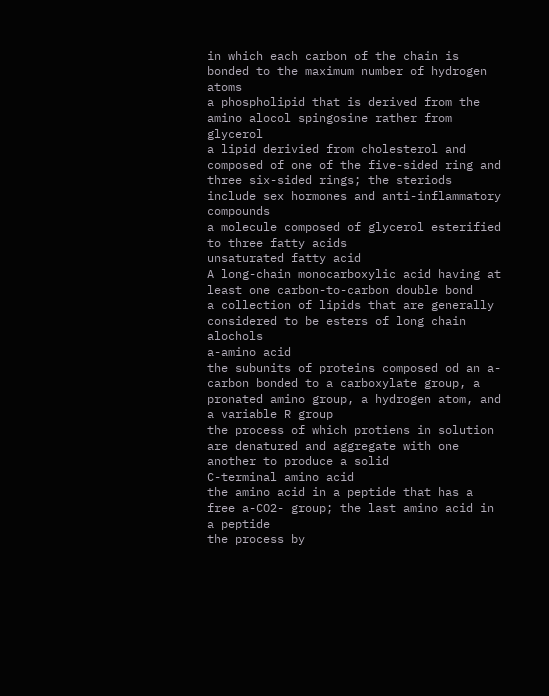in which each carbon of the chain is bonded to the maximum number of hydrogen atoms
a phospholipid that is derived from the amino alocol spingosine rather from glycerol
a lipid derivied from cholesterol and composed of one of the five-sided ring and three six-sided rings; the steriods include sex hormones and anti-inflammatory compounds
a molecule composed of glycerol esterified to three fatty acids
unsaturated fatty acid
A long-chain monocarboxylic acid having at least one carbon-to-carbon double bond
a collection of lipids that are generally considered to be esters of long chain alochols
a-amino acid
the subunits of proteins composed od an a-carbon bonded to a carboxylate group, a pronated amino group, a hydrogen atom, and a variable R group
the process of which protiens in solution are denatured and aggregate with one another to produce a solid
C-terminal amino acid
the amino acid in a peptide that has a free a-CO2- group; the last amino acid in a peptide
the process by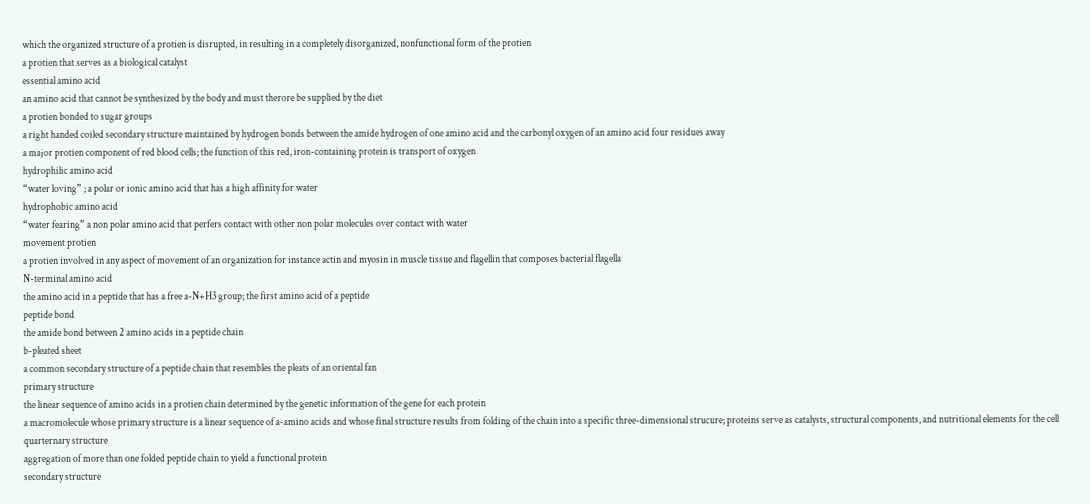which the organized structure of a protien is disrupted, in resulting in a completely disorganized, nonfunctional form of the protien
a protien that serves as a biological catalyst
essential amino acid
an amino acid that cannot be synthesized by the body and must therore be supplied by the diet
a protien bonded to sugar groups
a right handed coiled secondary structure maintained by hydrogen bonds between the amide hydrogen of one amino acid and the carbonyl oxygen of an amino acid four residues away
a major protien component of red blood cells; the function of this red, iron-containing protein is transport of oxygen
hydrophilic amino acid
“water loving” ; a polar or ionic amino acid that has a high affinity for water
hydrophobic amino acid
“water fearing” a non polar amino acid that perfers contact with other non polar molecules over contact with water
movement protien
a protien involved in any aspect of movement of an organization for instance actin and myosin in muscle tissue and flagellin that composes bacterial flagella
N-terminal amino acid
the amino acid in a peptide that has a free a-N+H3 group; the first amino acid of a peptide
peptide bond
the amide bond between 2 amino acids in a peptide chain
b-pleated sheet
a common secondary structure of a peptide chain that resembles the pleats of an oriental fan
primary structure
the linear sequence of amino acids in a protien chain determined by the genetic information of the gene for each protein
a macromolecule whose primary structure is a linear sequence of a-amino acids and whose final structure results from folding of the chain into a specific three-dimensional strucure; proteins serve as catalysts, structural components, and nutritional elements for the cell
quarternary structure
aggregation of more than one folded peptide chain to yield a functional protein
secondary structure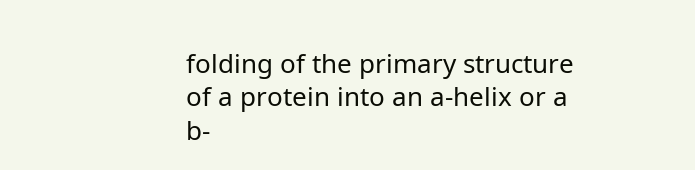folding of the primary structure of a protein into an a-helix or a b-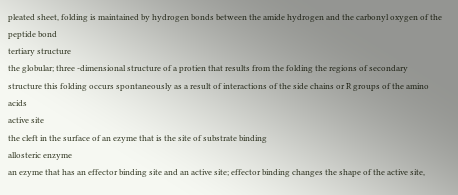pleated sheet, folding is maintained by hydrogen bonds between the amide hydrogen and the carbonyl oxygen of the peptide bond
tertiary structure
the globular; three -dimensional structure of a protien that results from the folding the regions of secondary structure this folding occurs spontaneously as a result of interactions of the side chains or R groups of the amino acids
active site
the cleft in the surface of an ezyme that is the site of substrate binding
allosteric enzyme
an ezyme that has an effector binding site and an active site; effector binding changes the shape of the active site,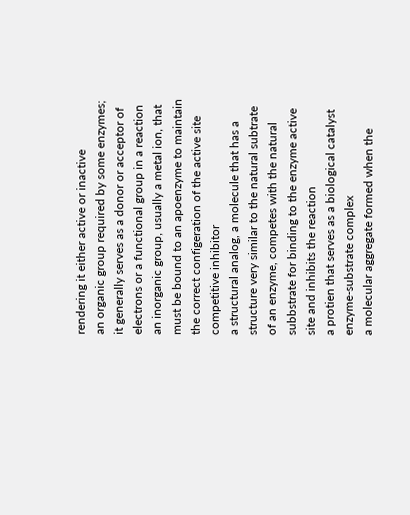rendering it either active or inactive
an organic group required by some enzymes; it generally serves as a donor or acceptor of electrons or a functional group in a reaction
an inorganic group, usually a metal ion, that must be bound to an apoenzyme to maintain the correct configeration of the active site
competitive inhibitor
a structural analog, a molecule that has a structure very similar to the natural subtrate of an enzyme, competes with the natural subbstrate for binding to the enzyme active site and inhibits the reaction
a protien that serves as a biological catalyst
enzyme-substrate complex
a molecular aggregate formed when the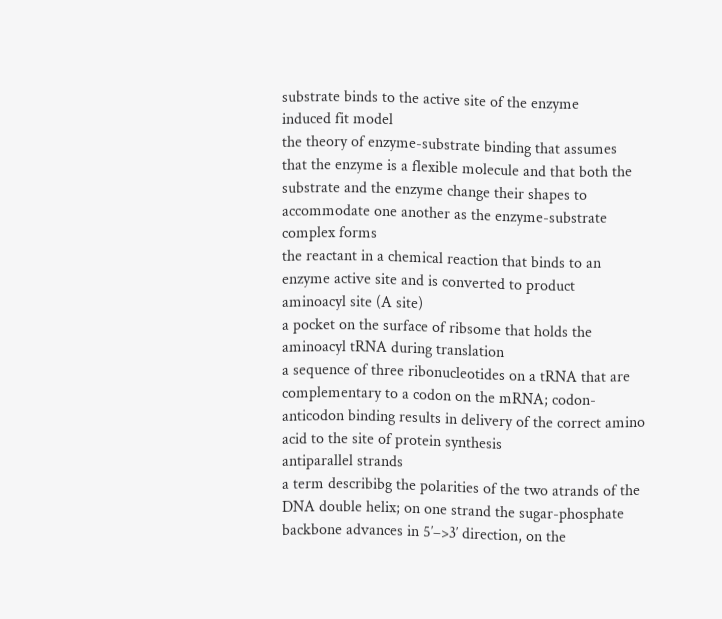substrate binds to the active site of the enzyme
induced fit model
the theory of enzyme-substrate binding that assumes that the enzyme is a flexible molecule and that both the substrate and the enzyme change their shapes to accommodate one another as the enzyme-substrate complex forms
the reactant in a chemical reaction that binds to an enzyme active site and is converted to product
aminoacyl site (A site)
a pocket on the surface of ribsome that holds the aminoacyl tRNA during translation
a sequence of three ribonucleotides on a tRNA that are complementary to a codon on the mRNA; codon-anticodon binding results in delivery of the correct amino acid to the site of protein synthesis
antiparallel strands
a term describibg the polarities of the two atrands of the DNA double helix; on one strand the sugar-phosphate backbone advances in 5′–>3′ direction, on the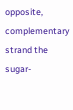opposite, complementary strand the sugar-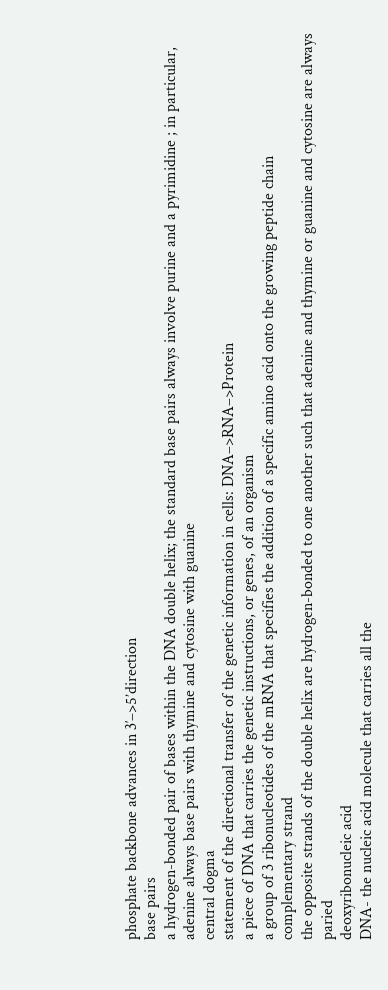phosphate backbone advances in 3′–>5’direction
base pairs
a hydrogen-bonded pair of bases within the DNA double helix; the standard base pairs always involve purine and a pyrimidine ; in particular, adenine always base pairs with thymine and cytosine with guanine
central dogma
statement of the directional transfer of the genetic information in cells: DNA–>RNA–>Protein
a piece of DNA that carries the genetic instructions, or genes, of an organism
a group of 3 ribonucleotides of the mRNA that specifies the addition of a specific amino acid onto the growing peptide chain
complementary strand
the opposite strands of the double helix are hydrogen-bonded to one another such that adenine and thymine or guanine and cytosine are always paried
deoxyribonucleic acid
DNA- the nucleic acid molecule that carries all the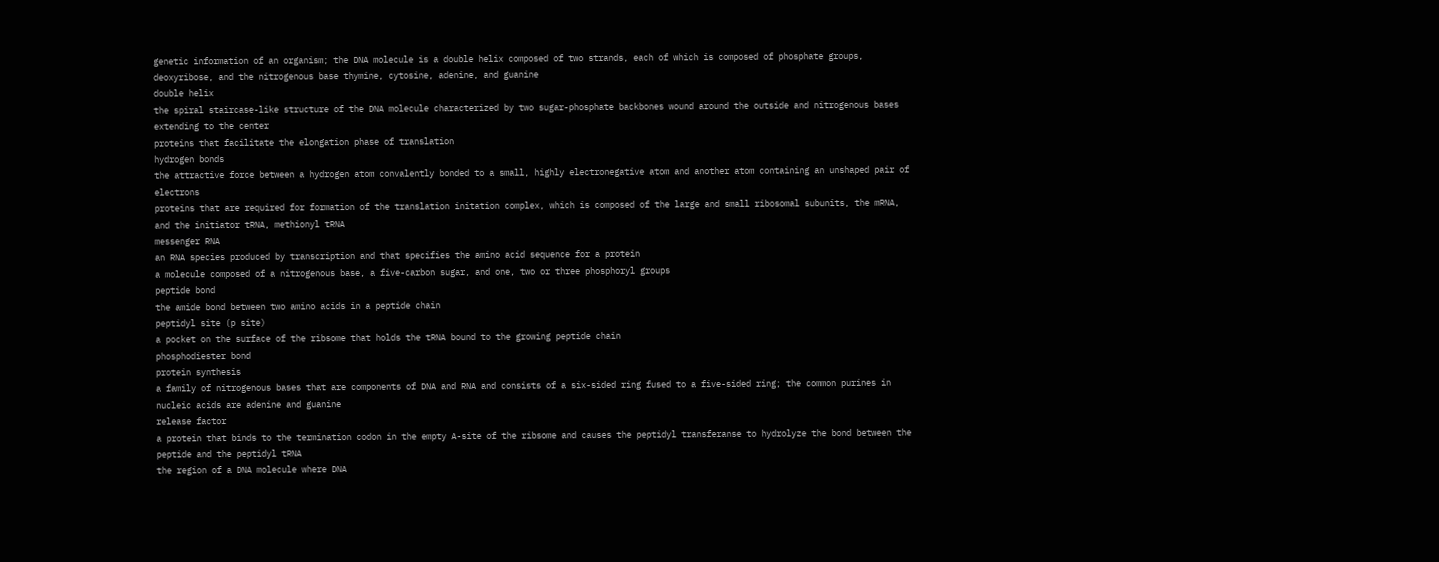genetic information of an organism; the DNA molecule is a double helix composed of two strands, each of which is composed of phosphate groups, deoxyribose, and the nitrogenous base thymine, cytosine, adenine, and guanine
double helix
the spiral staircase-like structure of the DNA molecule characterized by two sugar-phosphate backbones wound around the outside and nitrogenous bases extending to the center
proteins that facilitate the elongation phase of translation
hydrogen bonds
the attractive force between a hydrogen atom convalently bonded to a small, highly electronegative atom and another atom containing an unshaped pair of electrons
proteins that are required for formation of the translation initation complex, which is composed of the large and small ribosomal subunits, the mRNA, and the initiator tRNA, methionyl tRNA
messenger RNA
an RNA species produced by transcription and that specifies the amino acid sequence for a protein
a molecule composed of a nitrogenous base, a five-carbon sugar, and one, two or three phosphoryl groups
peptide bond
the amide bond between two amino acids in a peptide chain
peptidyl site (p site)
a pocket on the surface of the ribsome that holds the tRNA bound to the growing peptide chain
phosphodiester bond
protein synthesis
a family of nitrogenous bases that are components of DNA and RNA and consists of a six-sided ring fused to a five-sided ring; the common purines in nucleic acids are adenine and guanine
release factor
a protein that binds to the termination codon in the empty A-site of the ribsome and causes the peptidyl transferanse to hydrolyze the bond between the peptide and the peptidyl tRNA
the region of a DNA molecule where DNA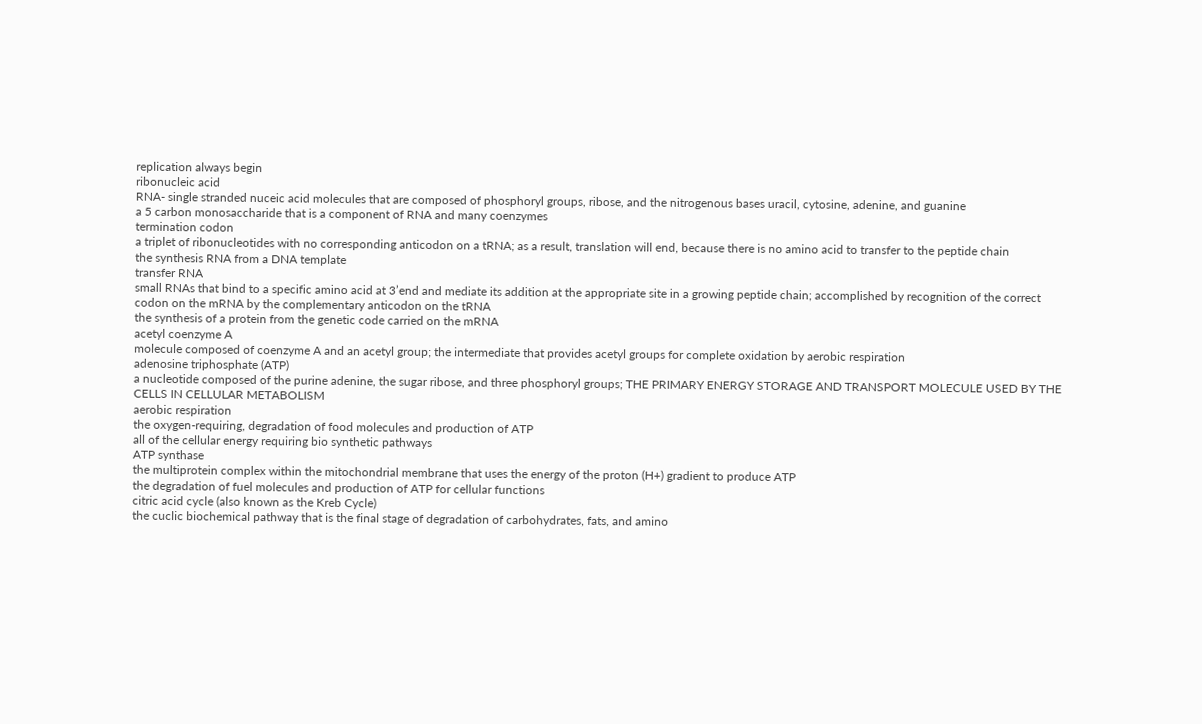replication always begin
ribonucleic acid
RNA- single stranded nuceic acid molecules that are composed of phosphoryl groups, ribose, and the nitrogenous bases uracil, cytosine, adenine, and guanine
a 5 carbon monosaccharide that is a component of RNA and many coenzymes
termination codon
a triplet of ribonucleotides with no corresponding anticodon on a tRNA; as a result, translation will end, because there is no amino acid to transfer to the peptide chain
the synthesis RNA from a DNA template
transfer RNA
small RNAs that bind to a specific amino acid at 3’end and mediate its addition at the appropriate site in a growing peptide chain; accomplished by recognition of the correct codon on the mRNA by the complementary anticodon on the tRNA
the synthesis of a protein from the genetic code carried on the mRNA
acetyl coenzyme A
molecule composed of coenzyme A and an acetyl group; the intermediate that provides acetyl groups for complete oxidation by aerobic respiration
adenosine triphosphate (ATP)
a nucleotide composed of the purine adenine, the sugar ribose, and three phosphoryl groups; THE PRIMARY ENERGY STORAGE AND TRANSPORT MOLECULE USED BY THE CELLS IN CELLULAR METABOLISM
aerobic respiration
the oxygen-requiring, degradation of food molecules and production of ATP
all of the cellular energy requiring bio synthetic pathways
ATP synthase
the multiprotein complex within the mitochondrial membrane that uses the energy of the proton (H+) gradient to produce ATP
the degradation of fuel molecules and production of ATP for cellular functions
citric acid cycle (also known as the Kreb Cycle)
the cuclic biochemical pathway that is the final stage of degradation of carbohydrates, fats, and amino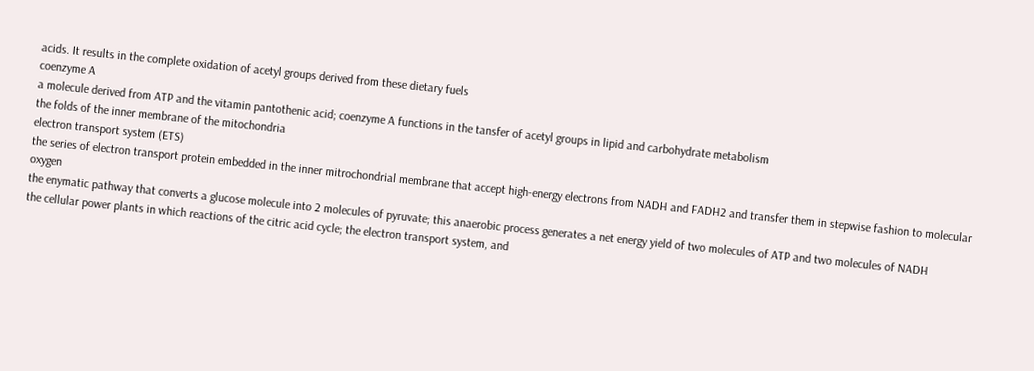acids. It results in the complete oxidation of acetyl groups derived from these dietary fuels
coenzyme A
a molecule derived from ATP and the vitamin pantothenic acid; coenzyme A functions in the tansfer of acetyl groups in lipid and carbohydrate metabolism
the folds of the inner membrane of the mitochondria
electron transport system (ETS)
the series of electron transport protein embedded in the inner mitrochondrial membrane that accept high-energy electrons from NADH and FADH2 and transfer them in stepwise fashion to molecular oxygen
the enymatic pathway that converts a glucose molecule into 2 molecules of pyruvate; this anaerobic process generates a net energy yield of two molecules of ATP and two molecules of NADH
the cellular power plants in which reactions of the citric acid cycle; the electron transport system, and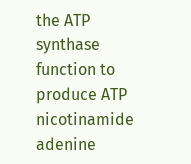the ATP synthase function to produce ATP
nicotinamide adenine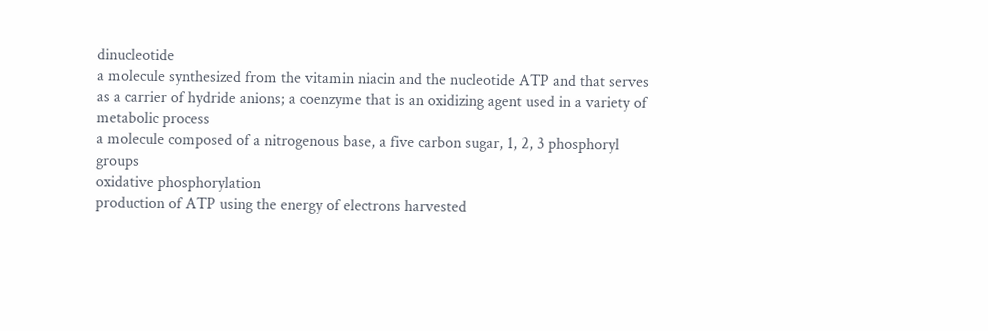dinucleotide
a molecule synthesized from the vitamin niacin and the nucleotide ATP and that serves as a carrier of hydride anions; a coenzyme that is an oxidizing agent used in a variety of metabolic process
a molecule composed of a nitrogenous base, a five carbon sugar, 1, 2, 3 phosphoryl groups
oxidative phosphorylation
production of ATP using the energy of electrons harvested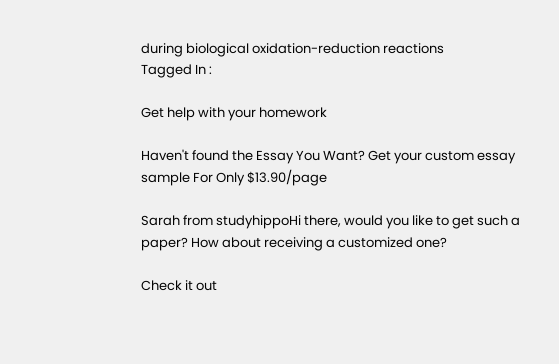during biological oxidation-reduction reactions
Tagged In :

Get help with your homework

Haven't found the Essay You Want? Get your custom essay sample For Only $13.90/page

Sarah from studyhippoHi there, would you like to get such a paper? How about receiving a customized one?

Check it out